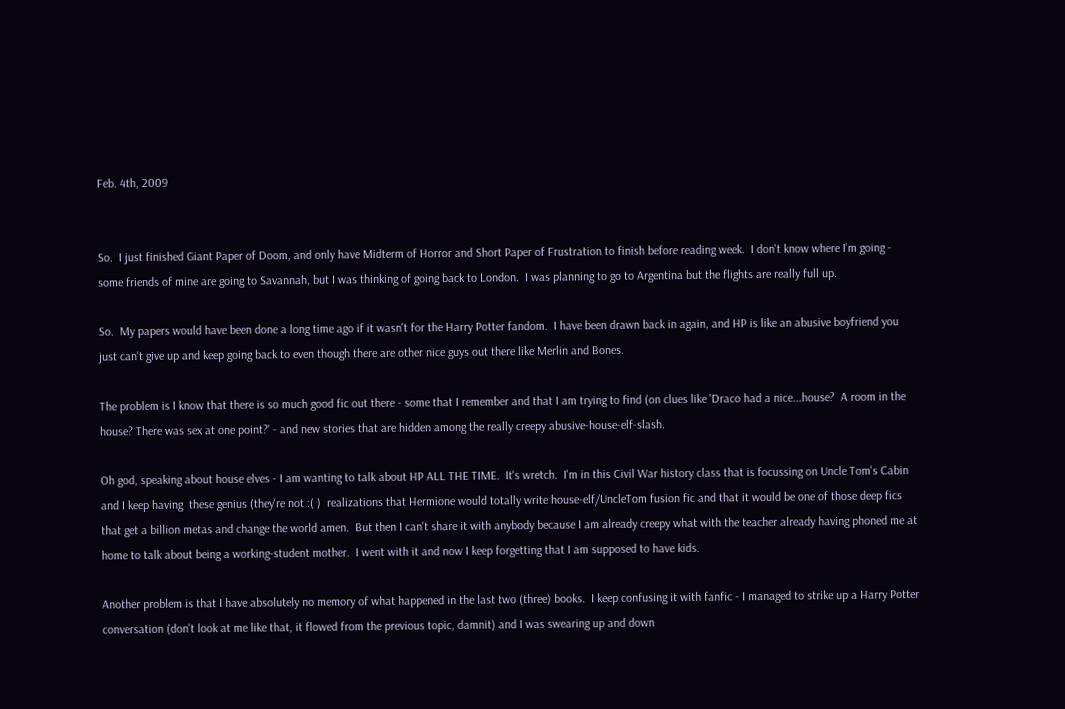Feb. 4th, 2009


So.  I just finished Giant Paper of Doom, and only have Midterm of Horror and Short Paper of Frustration to finish before reading week.  I don't know where I'm going - some friends of mine are going to Savannah, but I was thinking of going back to London.  I was planning to go to Argentina but the flights are really full up.

So.  My papers would have been done a long time ago if it wasn't for the Harry Potter fandom.  I have been drawn back in again, and HP is like an abusive boyfriend you just can't give up and keep going back to even though there are other nice guys out there like Merlin and Bones.

The problem is I know that there is so much good fic out there - some that I remember and that I am trying to find (on clues like 'Draco had a nice...house?  A room in the house? There was sex at one point?' - and new stories that are hidden among the really creepy abusive-house-elf-slash.

Oh god, speaking about house elves - I am wanting to talk about HP ALL THE TIME.  It's wretch.  I'm in this Civil War history class that is focussing on Uncle Tom's Cabin and I keep having  these genius (they're not :( )  realizations that Hermione would totally write house-elf/UncleTom fusion fic and that it would be one of those deep fics that get a billion metas and change the world amen.  But then I can't share it with anybody because I am already creepy what with the teacher already having phoned me at home to talk about being a working-student mother.  I went with it and now I keep forgetting that I am supposed to have kids.

Another problem is that I have absolutely no memory of what happened in the last two (three) books.  I keep confusing it with fanfic - I managed to strike up a Harry Potter conversation (don't look at me like that, it flowed from the previous topic, damnit) and I was swearing up and down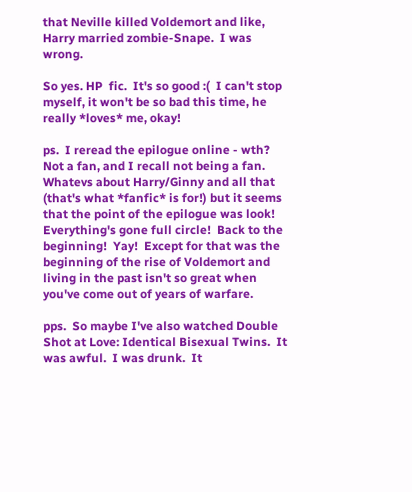that Neville killed Voldemort and like, Harry married zombie-Snape.  I was wrong.

So yes. HP  fic.  It's so good :(  I can't stop myself, it won't be so bad this time, he really *loves* me, okay!

ps.  I reread the epilogue online - wth?  Not a fan, and I recall not being a fan.  Whatevs about Harry/Ginny and all that (that's what *fanfic* is for!) but it seems that the point of the epilogue was look!  Everything's gone full circle!  Back to the beginning!  Yay!  Except for that was the beginning of the rise of Voldemort and living in the past isn't so great when you've come out of years of warfare.

pps.  So maybe I've also watched Double Shot at Love: Identical Bisexual Twins.  It was awful.  I was drunk.  It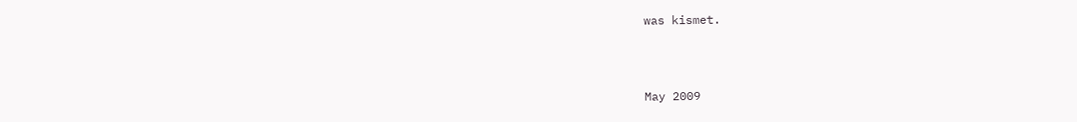was kismet.



May 2009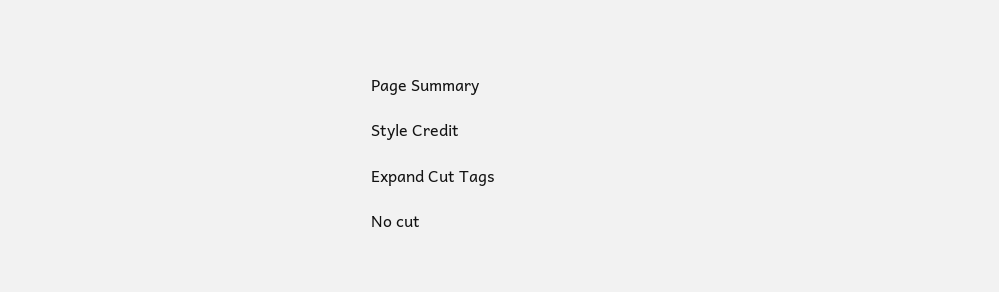Page Summary

Style Credit

Expand Cut Tags

No cut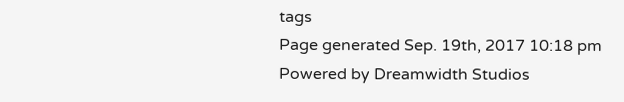tags
Page generated Sep. 19th, 2017 10:18 pm
Powered by Dreamwidth Studios